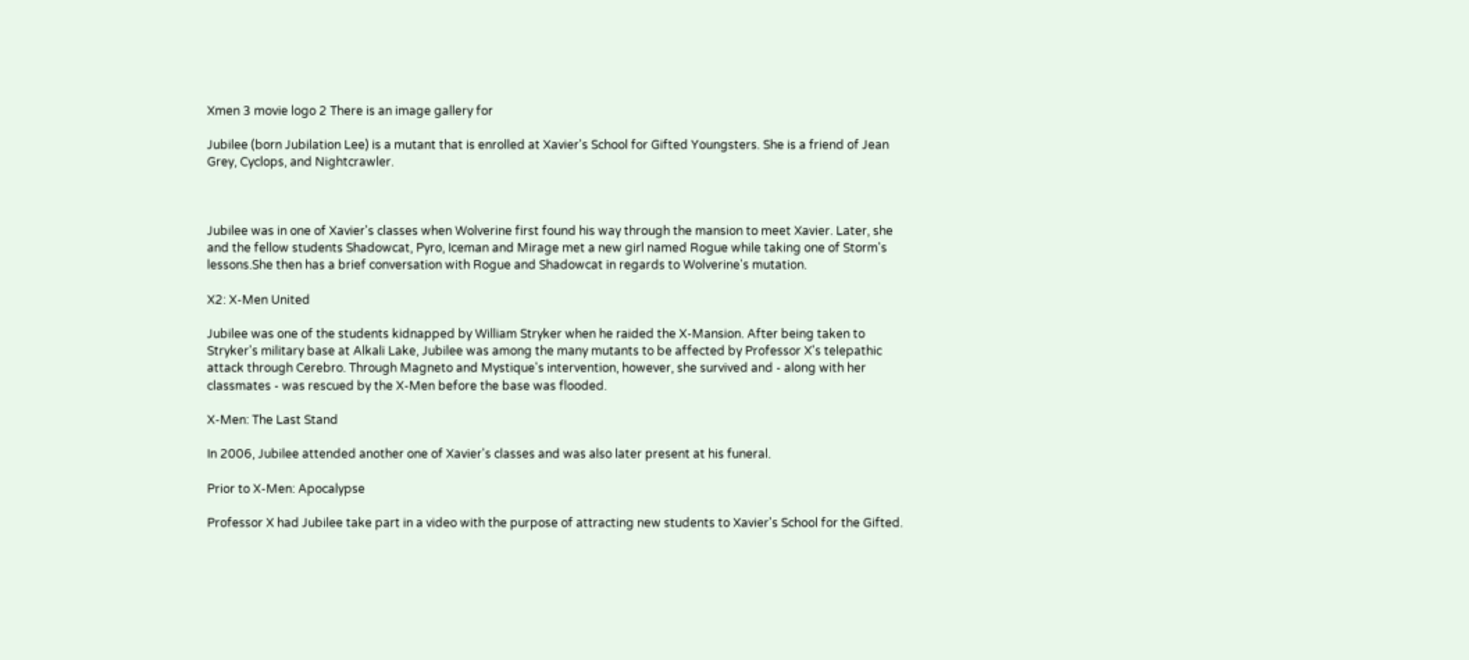Xmen 3 movie logo 2 There is an image gallery for

Jubilee (born Jubilation Lee) is a mutant that is enrolled at Xavier's School for Gifted Youngsters. She is a friend of Jean Grey, Cyclops, and Nightcrawler.



Jubilee was in one of Xavier's classes when Wolverine first found his way through the mansion to meet Xavier. Later, she and the fellow students Shadowcat, Pyro, Iceman and Mirage met a new girl named Rogue while taking one of Storm's lessons.She then has a brief conversation with Rogue and Shadowcat in regards to Wolverine's mutation.

X2: X-Men United

Jubilee was one of the students kidnapped by William Stryker when he raided the X-Mansion. After being taken to Stryker's military base at Alkali Lake, Jubilee was among the many mutants to be affected by Professor X's telepathic attack through Cerebro. Through Magneto and Mystique's intervention, however, she survived and - along with her classmates - was rescued by the X-Men before the base was flooded.

X-Men: The Last Stand

In 2006, Jubilee attended another one of Xavier's classes and was also later present at his funeral.

Prior to X-Men: Apocalypse

Professor X had Jubilee take part in a video with the purpose of attracting new students to Xavier's School for the Gifted.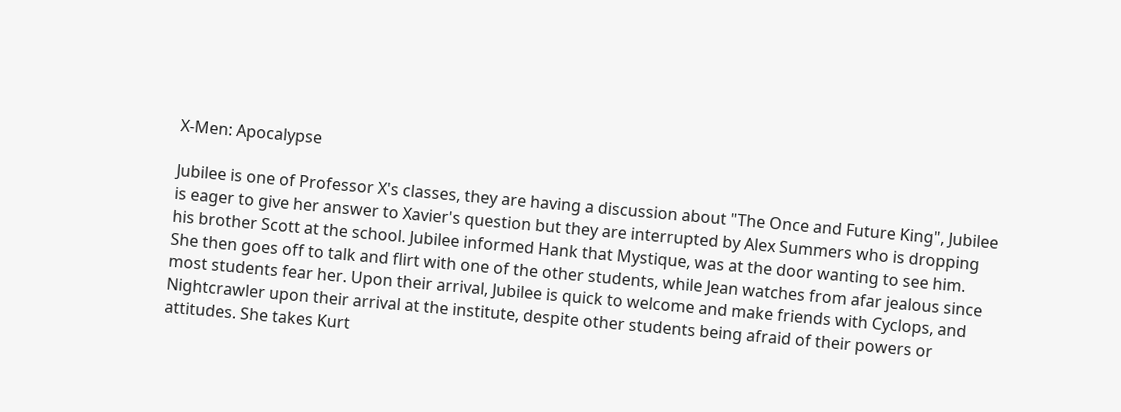X-Men: Apocalypse

Jubilee is one of Professor X's classes, they are having a discussion about "The Once and Future King", Jubilee is eager to give her answer to Xavier's question but they are interrupted by Alex Summers who is dropping his brother Scott at the school. Jubilee informed Hank that Mystique, was at the door wanting to see him. She then goes off to talk and flirt with one of the other students, while Jean watches from afar jealous since most students fear her. Upon their arrival, Jubilee is quick to welcome and make friends with Cyclops, and Nightcrawler upon their arrival at the institute, despite other students being afraid of their powers or attitudes. She takes Kurt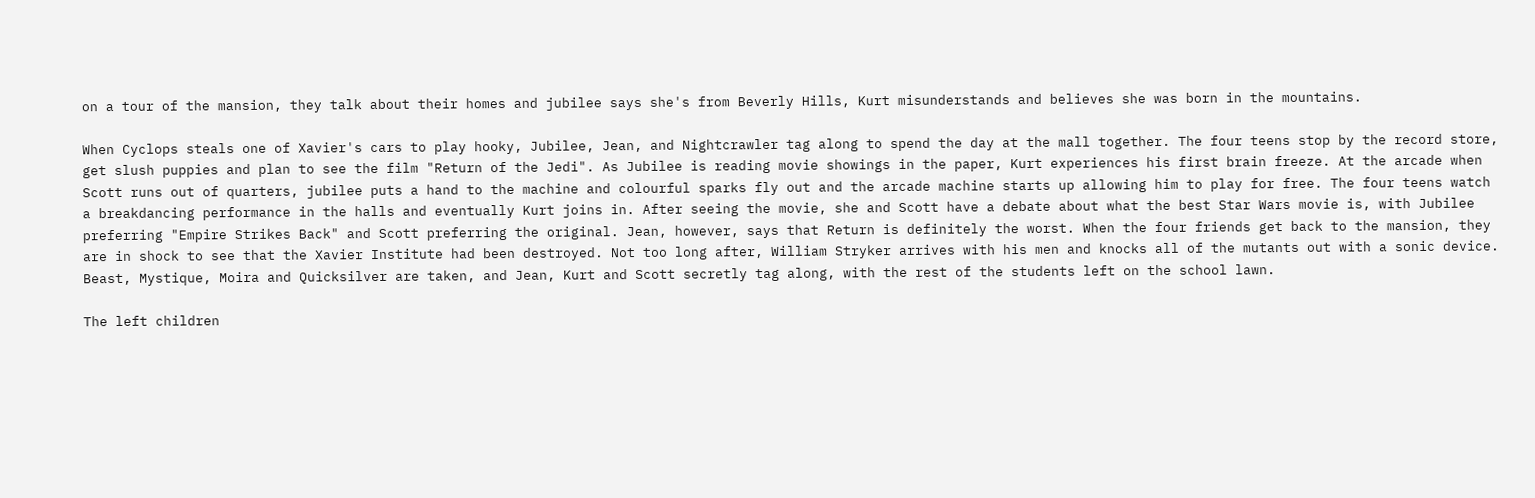on a tour of the mansion, they talk about their homes and jubilee says she's from Beverly Hills, Kurt misunderstands and believes she was born in the mountains.

When Cyclops steals one of Xavier's cars to play hooky, Jubilee, Jean, and Nightcrawler tag along to spend the day at the mall together. The four teens stop by the record store, get slush puppies and plan to see the film "Return of the Jedi". As Jubilee is reading movie showings in the paper, Kurt experiences his first brain freeze. At the arcade when Scott runs out of quarters, jubilee puts a hand to the machine and colourful sparks fly out and the arcade machine starts up allowing him to play for free. The four teens watch a breakdancing performance in the halls and eventually Kurt joins in. After seeing the movie, she and Scott have a debate about what the best Star Wars movie is, with Jubilee preferring "Empire Strikes Back" and Scott preferring the original. Jean, however, says that Return is definitely the worst. When the four friends get back to the mansion, they are in shock to see that the Xavier Institute had been destroyed. Not too long after, William Stryker arrives with his men and knocks all of the mutants out with a sonic device. Beast, Mystique, Moira and Quicksilver are taken, and Jean, Kurt and Scott secretly tag along, with the rest of the students left on the school lawn.

The left children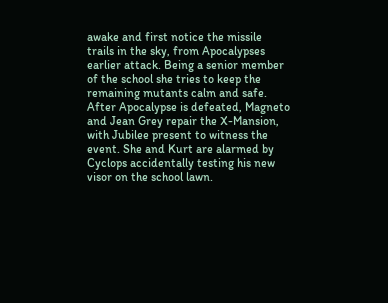awake and first notice the missile trails in the sky, from Apocalypses earlier attack. Being a senior member of the school she tries to keep the remaining mutants calm and safe. After Apocalypse is defeated, Magneto and Jean Grey repair the X-Mansion, with Jubilee present to witness the event. She and Kurt are alarmed by Cyclops accidentally testing his new visor on the school lawn.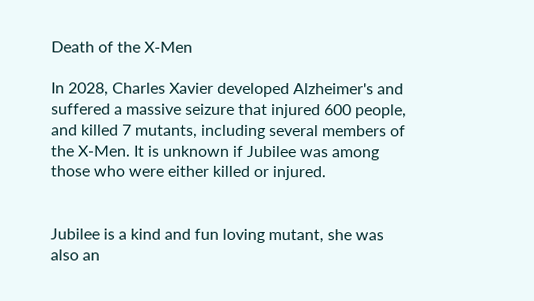Death of the X-Men

In 2028, Charles Xavier developed Alzheimer's and suffered a massive seizure that injured 600 people, and killed 7 mutants, including several members of the X-Men. It is unknown if Jubilee was among those who were either killed or injured.


Jubilee is a kind and fun loving mutant, she was also an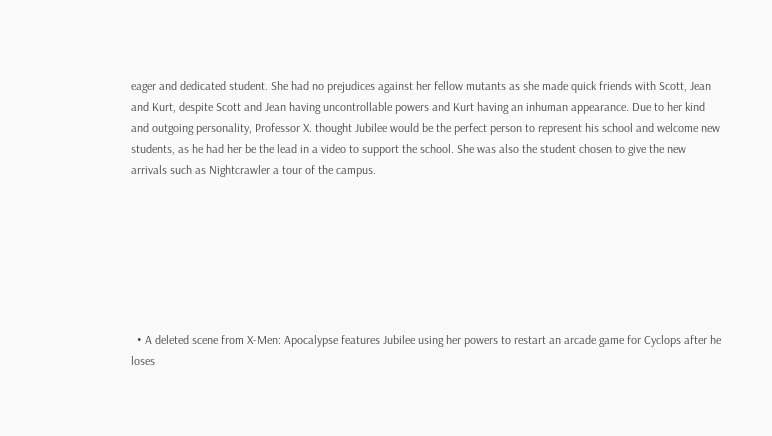eager and dedicated student. She had no prejudices against her fellow mutants as she made quick friends with Scott, Jean and Kurt, despite Scott and Jean having uncontrollable powers and Kurt having an inhuman appearance. Due to her kind and outgoing personality, Professor X. thought Jubilee would be the perfect person to represent his school and welcome new students, as he had her be the lead in a video to support the school. She was also the student chosen to give the new arrivals such as Nightcrawler a tour of the campus.







  • A deleted scene from X-Men: Apocalypse features Jubilee using her powers to restart an arcade game for Cyclops after he loses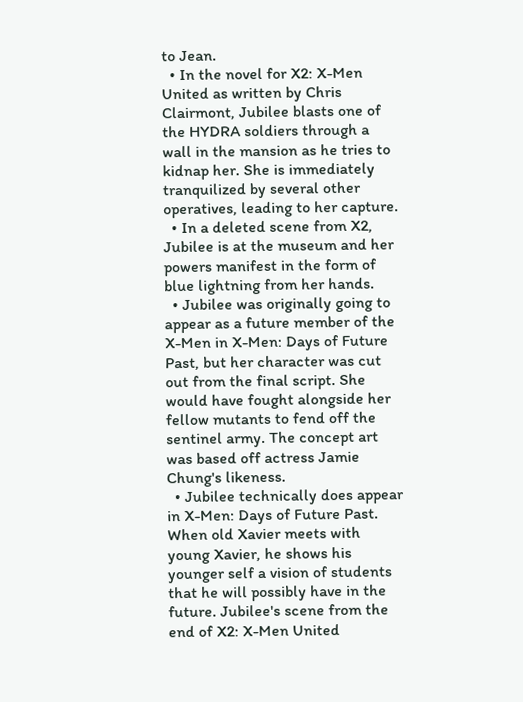to Jean.
  • In the novel for X2: X-Men United as written by Chris Clairmont, Jubilee blasts one of the HYDRA soldiers through a wall in the mansion as he tries to kidnap her. She is immediately tranquilized by several other operatives, leading to her capture.
  • In a deleted scene from X2, Jubilee is at the museum and her powers manifest in the form of blue lightning from her hands.
  • Jubilee was originally going to appear as a future member of the X-Men in X-Men: Days of Future Past, but her character was cut out from the final script. She would have fought alongside her fellow mutants to fend off the sentinel army. The concept art was based off actress Jamie Chung's likeness.
  • Jubilee technically does appear in X-Men: Days of Future Past. When old Xavier meets with young Xavier, he shows his younger self a vision of students that he will possibly have in the future. Jubilee's scene from the end of X2: X-Men United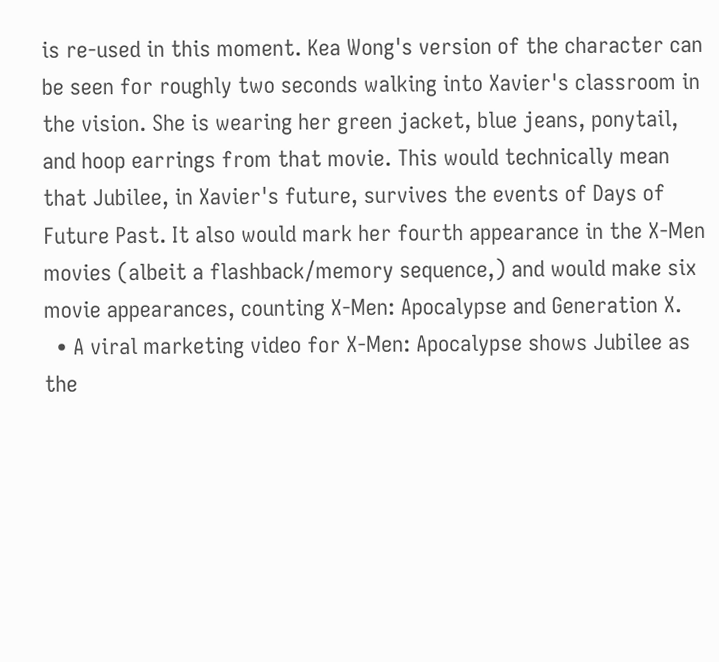is re-used in this moment. Kea Wong's version of the character can be seen for roughly two seconds walking into Xavier's classroom in the vision. She is wearing her green jacket, blue jeans, ponytail, and hoop earrings from that movie. This would technically mean that Jubilee, in Xavier's future, survives the events of Days of Future Past. It also would mark her fourth appearance in the X-Men movies (albeit a flashback/memory sequence,) and would make six movie appearances, counting X-Men: Apocalypse and Generation X.
  • A viral marketing video for X-Men: Apocalypse shows Jubilee as the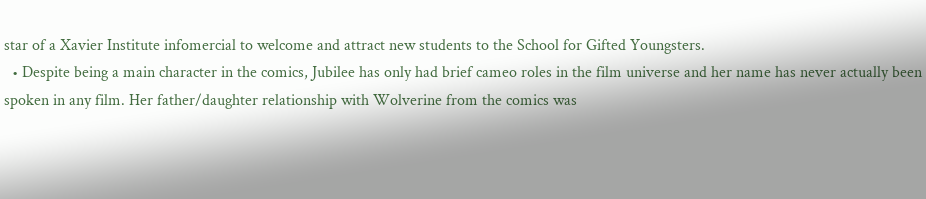star of a Xavier Institute infomercial to welcome and attract new students to the School for Gifted Youngsters.
  • Despite being a main character in the comics, Jubilee has only had brief cameo roles in the film universe and her name has never actually been spoken in any film. Her father/daughter relationship with Wolverine from the comics was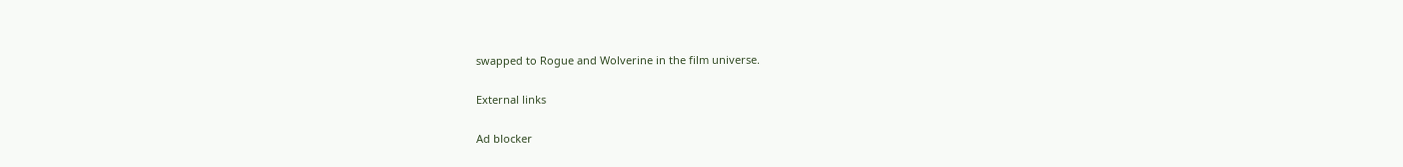swapped to Rogue and Wolverine in the film universe.

External links

Ad blocker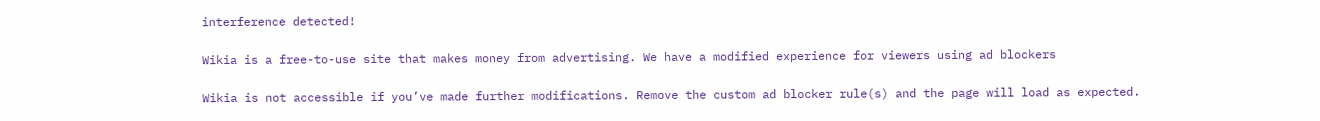interference detected!

Wikia is a free-to-use site that makes money from advertising. We have a modified experience for viewers using ad blockers

Wikia is not accessible if you’ve made further modifications. Remove the custom ad blocker rule(s) and the page will load as expected.